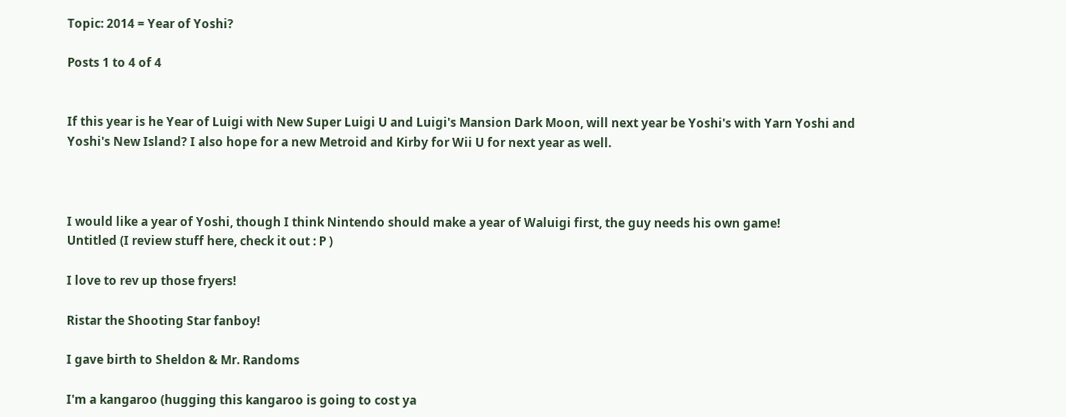Topic: 2014 = Year of Yoshi?

Posts 1 to 4 of 4


If this year is he Year of Luigi with New Super Luigi U and Luigi's Mansion Dark Moon, will next year be Yoshi's with Yarn Yoshi and Yoshi's New Island? I also hope for a new Metroid and Kirby for Wii U for next year as well.



I would like a year of Yoshi, though I think Nintendo should make a year of Waluigi first, the guy needs his own game!
Untitled (I review stuff here, check it out : P )

I love to rev up those fryers!

Ristar the Shooting Star fanboy!

I gave birth to Sheldon & Mr. Randoms

I'm a kangaroo (hugging this kangaroo is going to cost ya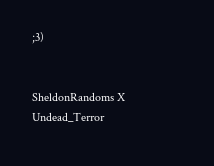;3)


SheldonRandoms X Undead_Terror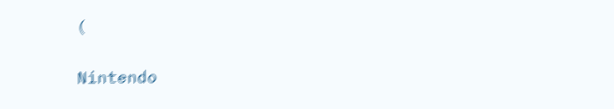(

Nintendo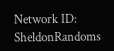Network ID: SheldonRandoms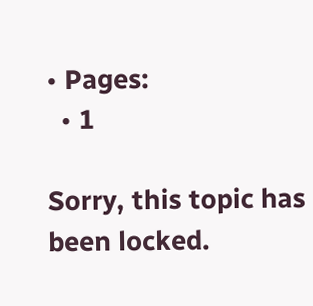• Pages:
  • 1

Sorry, this topic has been locked.